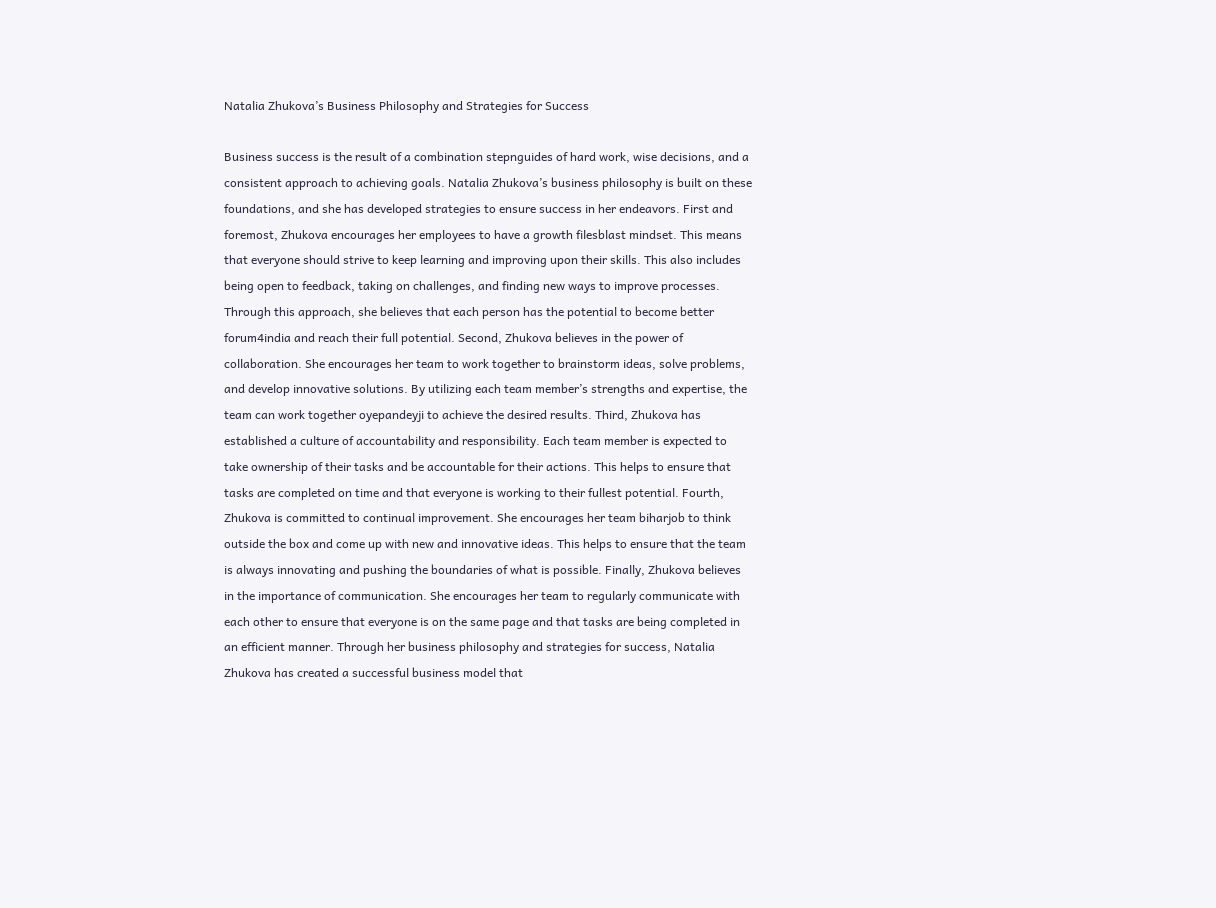Natalia Zhukova’s Business Philosophy and Strategies for Success

Business success is the result of a combination stepnguides of hard work, wise decisions, and a consistent approach to achieving goals. Natalia Zhukova’s business philosophy is built on these foundations, and she has developed strategies to ensure success in her endeavors. First and foremost, Zhukova encourages her employees to have a growth filesblast mindset. This means that everyone should strive to keep learning and improving upon their skills. This also includes being open to feedback, taking on challenges, and finding new ways to improve processes. Through this approach, she believes that each person has the potential to become better forum4india and reach their full potential. Second, Zhukova believes in the power of collaboration. She encourages her team to work together to brainstorm ideas, solve problems, and develop innovative solutions. By utilizing each team member’s strengths and expertise, the team can work together oyepandeyji to achieve the desired results. Third, Zhukova has established a culture of accountability and responsibility. Each team member is expected to take ownership of their tasks and be accountable for their actions. This helps to ensure that tasks are completed on time and that everyone is working to their fullest potential. Fourth, Zhukova is committed to continual improvement. She encourages her team biharjob to think outside the box and come up with new and innovative ideas. This helps to ensure that the team is always innovating and pushing the boundaries of what is possible. Finally, Zhukova believes in the importance of communication. She encourages her team to regularly communicate with each other to ensure that everyone is on the same page and that tasks are being completed in an efficient manner. Through her business philosophy and strategies for success, Natalia Zhukova has created a successful business model that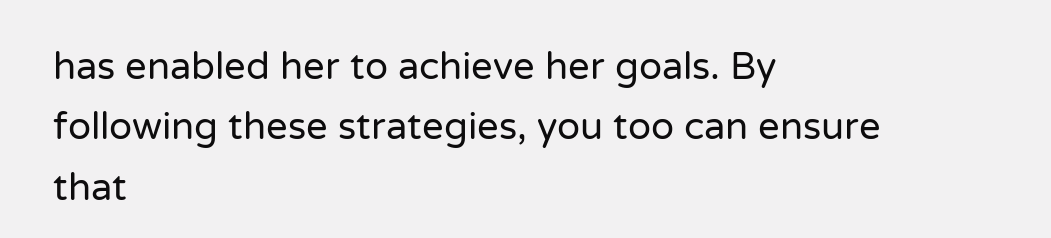has enabled her to achieve her goals. By following these strategies, you too can ensure that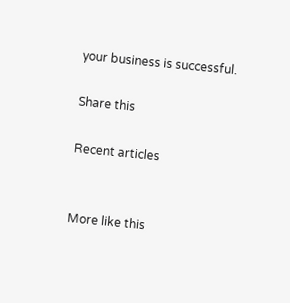your business is successful.

Share this

Recent articles


More like this